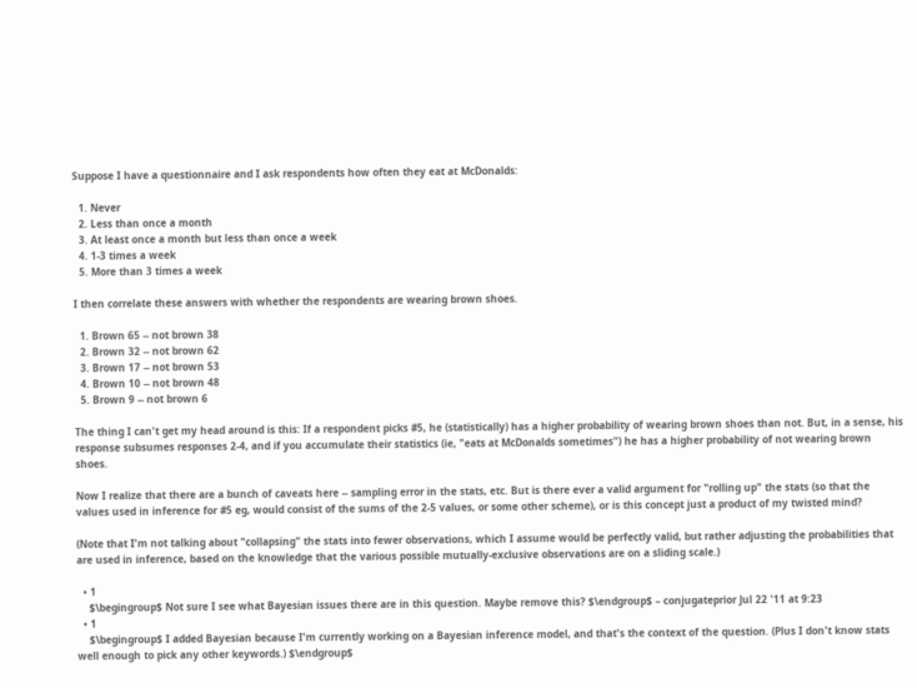Suppose I have a questionnaire and I ask respondents how often they eat at McDonalds:

  1. Never
  2. Less than once a month
  3. At least once a month but less than once a week
  4. 1-3 times a week
  5. More than 3 times a week

I then correlate these answers with whether the respondents are wearing brown shoes.

  1. Brown 65 -- not brown 38
  2. Brown 32 -- not brown 62
  3. Brown 17 -- not brown 53
  4. Brown 10 -- not brown 48
  5. Brown 9 -- not brown 6

The thing I can't get my head around is this: If a respondent picks #5, he (statistically) has a higher probability of wearing brown shoes than not. But, in a sense, his response subsumes responses 2-4, and if you accumulate their statistics (ie, "eats at McDonalds sometimes") he has a higher probability of not wearing brown shoes.

Now I realize that there are a bunch of caveats here -- sampling error in the stats, etc. But is there ever a valid argument for "rolling up" the stats (so that the values used in inference for #5 eg, would consist of the sums of the 2-5 values, or some other scheme), or is this concept just a product of my twisted mind?

(Note that I'm not talking about "collapsing" the stats into fewer observations, which I assume would be perfectly valid, but rather adjusting the probabilities that are used in inference, based on the knowledge that the various possible mutually-exclusive observations are on a sliding scale.)

  • 1
    $\begingroup$ Not sure I see what Bayesian issues there are in this question. Maybe remove this? $\endgroup$ – conjugateprior Jul 22 '11 at 9:23
  • 1
    $\begingroup$ I added Bayesian because I'm currently working on a Bayesian inference model, and that's the context of the question. (Plus I don't know stats well enough to pick any other keywords.) $\endgroup$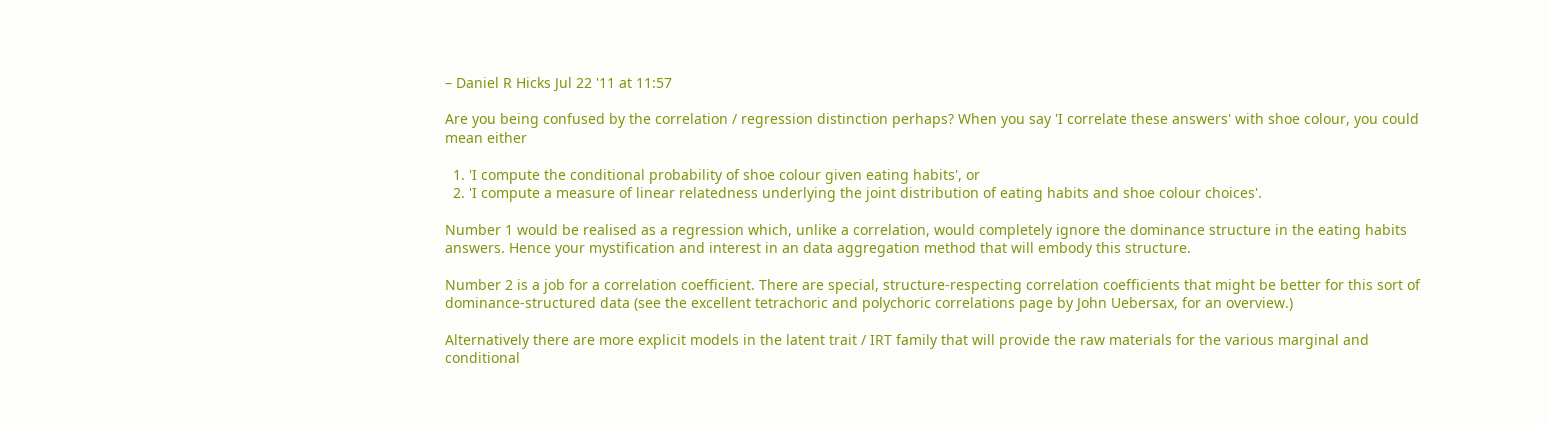– Daniel R Hicks Jul 22 '11 at 11:57

Are you being confused by the correlation / regression distinction perhaps? When you say 'I correlate these answers' with shoe colour, you could mean either

  1. 'I compute the conditional probability of shoe colour given eating habits', or
  2. 'I compute a measure of linear relatedness underlying the joint distribution of eating habits and shoe colour choices'.

Number 1 would be realised as a regression which, unlike a correlation, would completely ignore the dominance structure in the eating habits answers. Hence your mystification and interest in an data aggregation method that will embody this structure.

Number 2 is a job for a correlation coefficient. There are special, structure-respecting correlation coefficients that might be better for this sort of dominance-structured data (see the excellent tetrachoric and polychoric correlations page by John Uebersax, for an overview.)

Alternatively there are more explicit models in the latent trait / IRT family that will provide the raw materials for the various marginal and conditional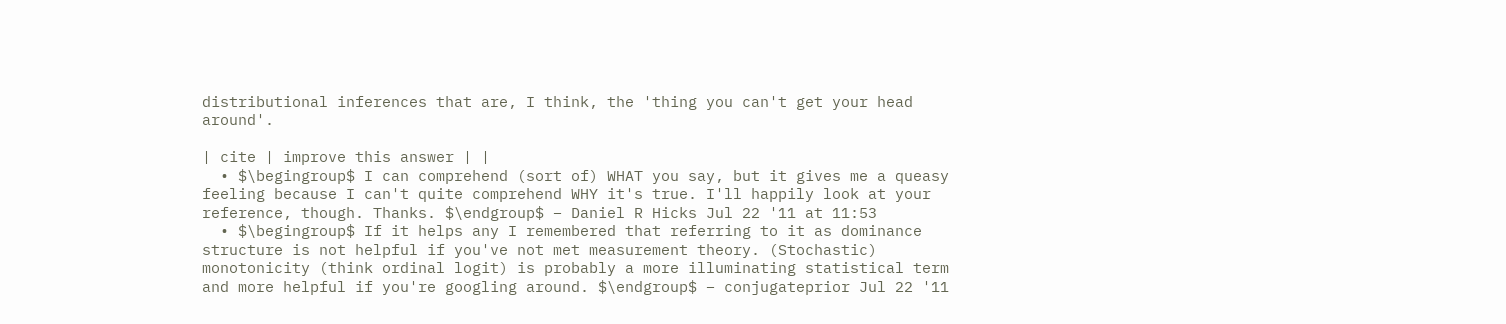distributional inferences that are, I think, the 'thing you can't get your head around'.

| cite | improve this answer | |
  • $\begingroup$ I can comprehend (sort of) WHAT you say, but it gives me a queasy feeling because I can't quite comprehend WHY it's true. I'll happily look at your reference, though. Thanks. $\endgroup$ – Daniel R Hicks Jul 22 '11 at 11:53
  • $\begingroup$ If it helps any I remembered that referring to it as dominance structure is not helpful if you've not met measurement theory. (Stochastic) monotonicity (think ordinal logit) is probably a more illuminating statistical term and more helpful if you're googling around. $\endgroup$ – conjugateprior Jul 22 '11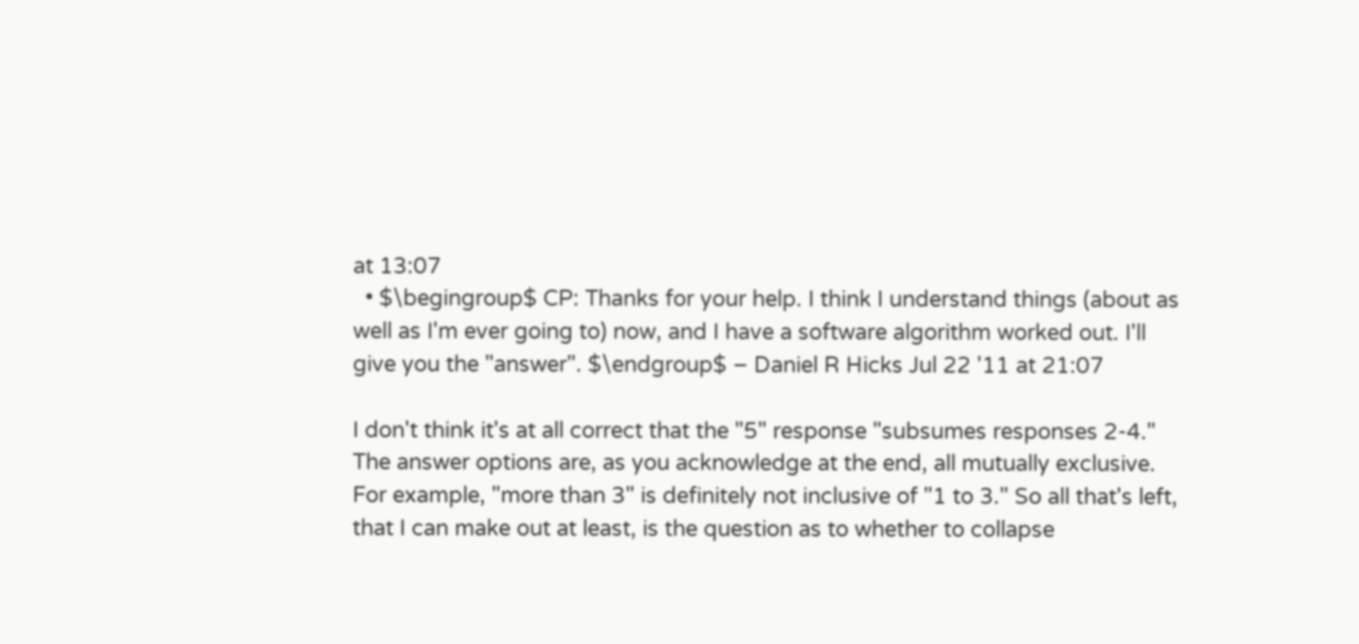at 13:07
  • $\begingroup$ CP: Thanks for your help. I think I understand things (about as well as I'm ever going to) now, and I have a software algorithm worked out. I'll give you the "answer". $\endgroup$ – Daniel R Hicks Jul 22 '11 at 21:07

I don't think it's at all correct that the "5" response "subsumes responses 2-4." The answer options are, as you acknowledge at the end, all mutually exclusive. For example, "more than 3" is definitely not inclusive of "1 to 3." So all that's left, that I can make out at least, is the question as to whether to collapse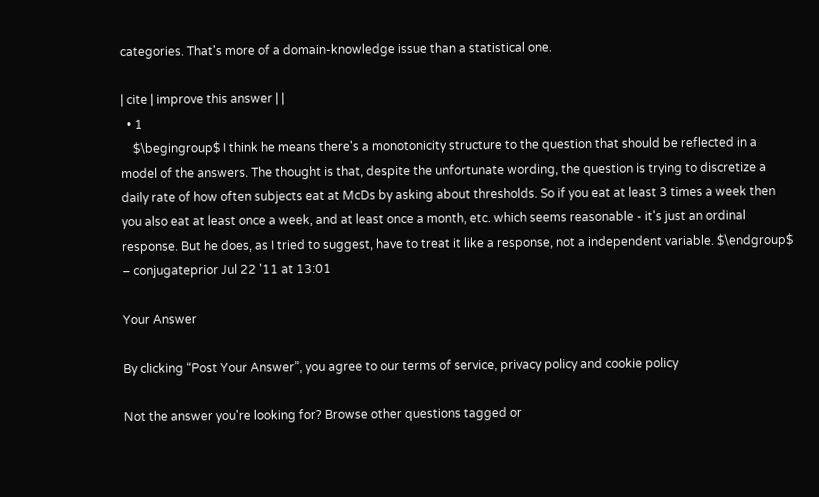categories. That's more of a domain-knowledge issue than a statistical one.

| cite | improve this answer | |
  • 1
    $\begingroup$ I think he means there's a monotonicity structure to the question that should be reflected in a model of the answers. The thought is that, despite the unfortunate wording, the question is trying to discretize a daily rate of how often subjects eat at McDs by asking about thresholds. So if you eat at least 3 times a week then you also eat at least once a week, and at least once a month, etc. which seems reasonable - it's just an ordinal response. But he does, as I tried to suggest, have to treat it like a response, not a independent variable. $\endgroup$ – conjugateprior Jul 22 '11 at 13:01

Your Answer

By clicking “Post Your Answer”, you agree to our terms of service, privacy policy and cookie policy

Not the answer you're looking for? Browse other questions tagged or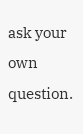ask your own question.